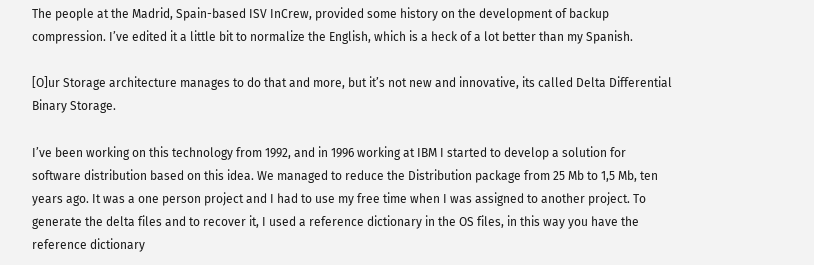The people at the Madrid, Spain-based ISV InCrew, provided some history on the development of backup compression. I’ve edited it a little bit to normalize the English, which is a heck of a lot better than my Spanish.

[O]ur Storage architecture manages to do that and more, but it’s not new and innovative, its called Delta Differential Binary Storage.

I’ve been working on this technology from 1992, and in 1996 working at IBM I started to develop a solution for software distribution based on this idea. We managed to reduce the Distribution package from 25 Mb to 1,5 Mb, ten years ago. It was a one person project and I had to use my free time when I was assigned to another project. To generate the delta files and to recover it, I used a reference dictionary in the OS files, in this way you have the reference dictionary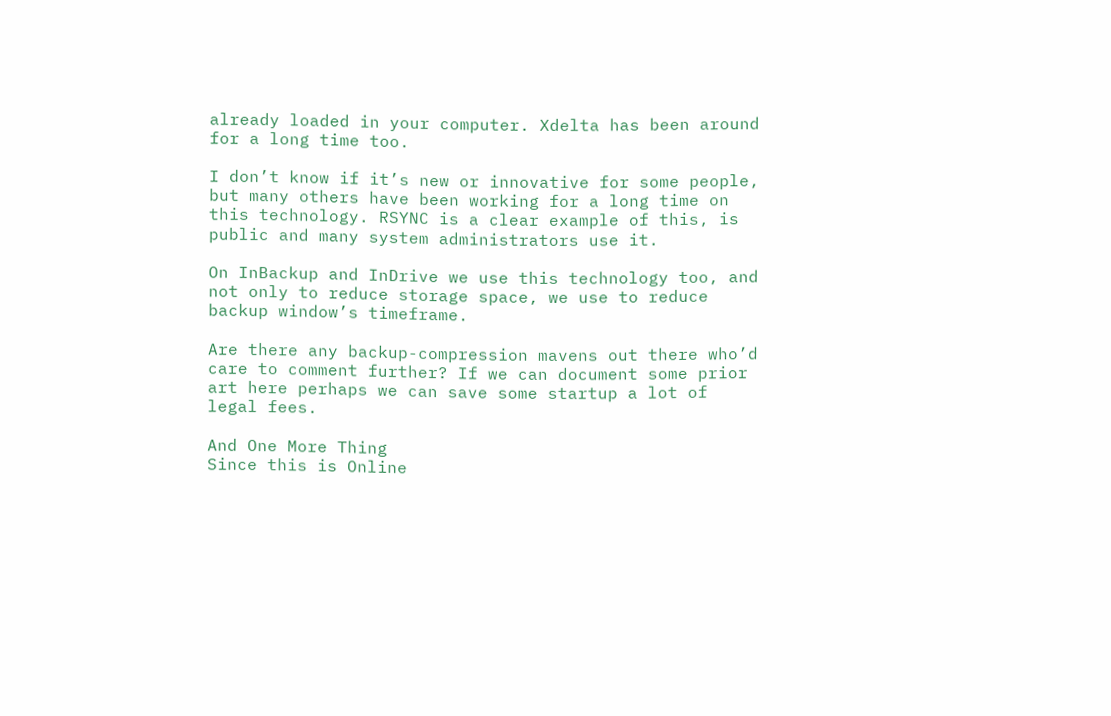already loaded in your computer. Xdelta has been around for a long time too.

I don’t know if it’s new or innovative for some people, but many others have been working for a long time on this technology. RSYNC is a clear example of this, is public and many system administrators use it.

On InBackup and InDrive we use this technology too, and not only to reduce storage space, we use to reduce backup window’s timeframe.

Are there any backup-compression mavens out there who’d care to comment further? If we can document some prior art here perhaps we can save some startup a lot of legal fees.

And One More Thing
Since this is Online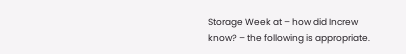Storage Week at – how did Increw know? – the following is appropriate.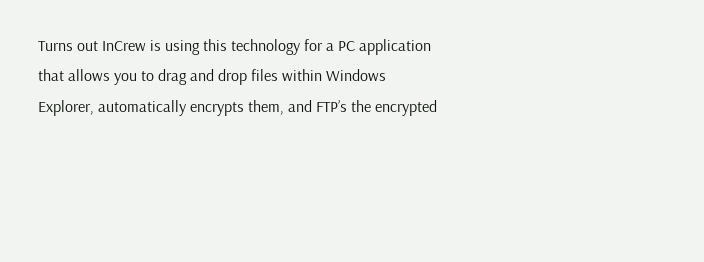Turns out InCrew is using this technology for a PC application that allows you to drag and drop files within Windows Explorer, automatically encrypts them, and FTP’s the encrypted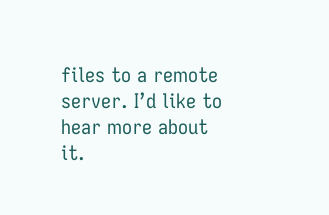files to a remote server. I’d like to hear more about it.